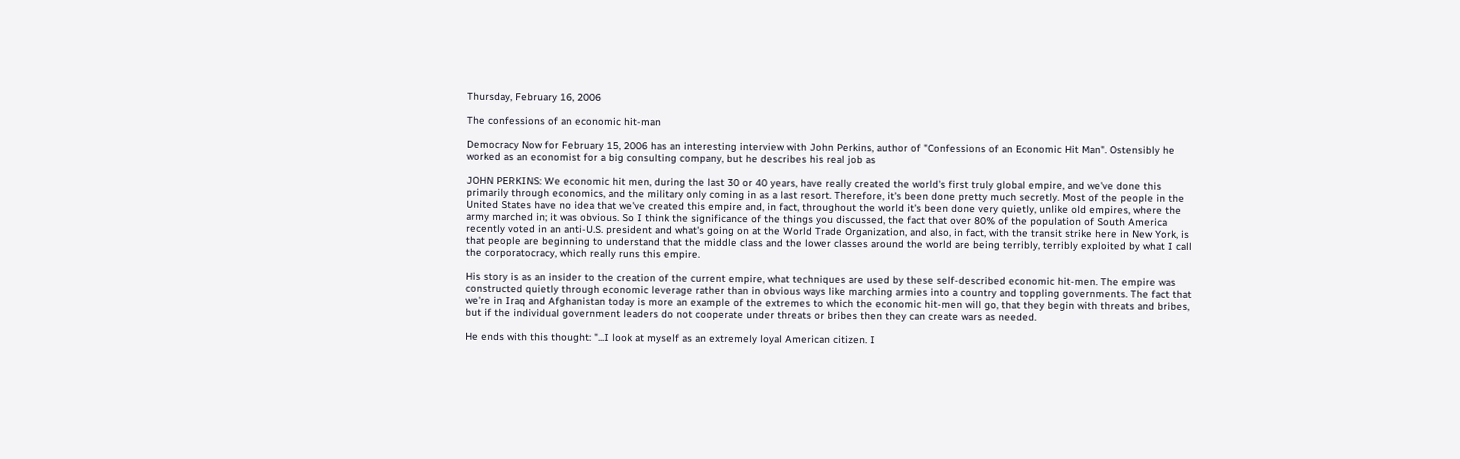Thursday, February 16, 2006

The confessions of an economic hit-man

Democracy Now for February 15, 2006 has an interesting interview with John Perkins, author of "Confessions of an Economic Hit Man". Ostensibly he worked as an economist for a big consulting company, but he describes his real job as

JOHN PERKINS: We economic hit men, during the last 30 or 40 years, have really created the world's first truly global empire, and we've done this primarily through economics, and the military only coming in as a last resort. Therefore, it's been done pretty much secretly. Most of the people in the United States have no idea that we've created this empire and, in fact, throughout the world it's been done very quietly, unlike old empires, where the army marched in; it was obvious. So I think the significance of the things you discussed, the fact that over 80% of the population of South America recently voted in an anti-U.S. president and what's going on at the World Trade Organization, and also, in fact, with the transit strike here in New York, is that people are beginning to understand that the middle class and the lower classes around the world are being terribly, terribly exploited by what I call the corporatocracy, which really runs this empire.

His story is as an insider to the creation of the current empire, what techniques are used by these self-described economic hit-men. The empire was constructed quietly through economic leverage rather than in obvious ways like marching armies into a country and toppling governments. The fact that we're in Iraq and Afghanistan today is more an example of the extremes to which the economic hit-men will go, that they begin with threats and bribes, but if the individual government leaders do not cooperate under threats or bribes then they can create wars as needed.

He ends with this thought: "...I look at myself as an extremely loyal American citizen. I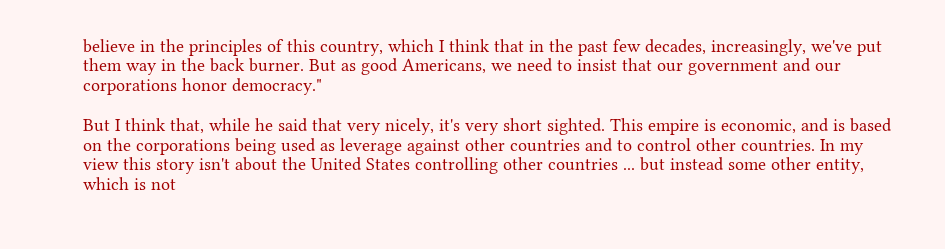believe in the principles of this country, which I think that in the past few decades, increasingly, we've put them way in the back burner. But as good Americans, we need to insist that our government and our corporations honor democracy."

But I think that, while he said that very nicely, it's very short sighted. This empire is economic, and is based on the corporations being used as leverage against other countries and to control other countries. In my view this story isn't about the United States controlling other countries ... but instead some other entity, which is not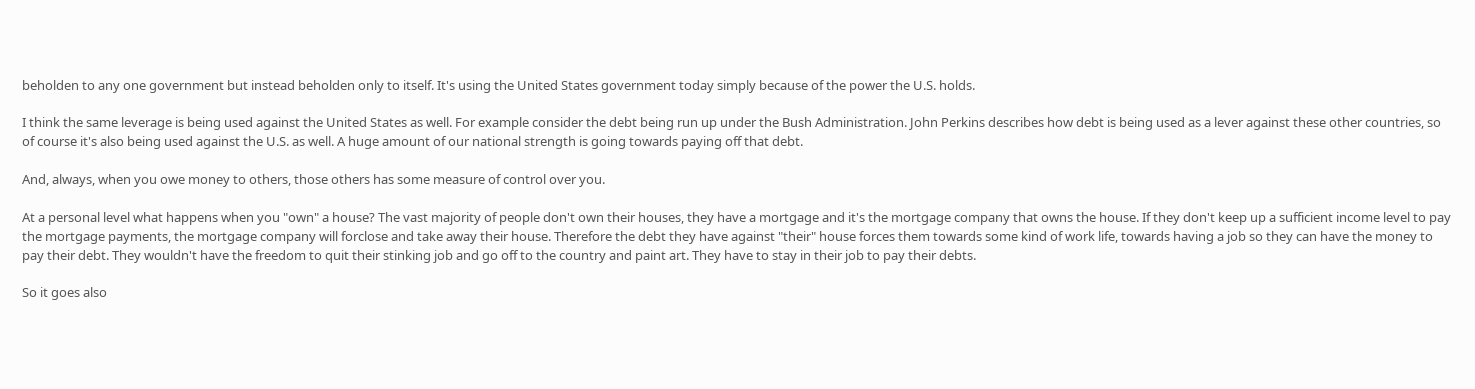beholden to any one government but instead beholden only to itself. It's using the United States government today simply because of the power the U.S. holds.

I think the same leverage is being used against the United States as well. For example consider the debt being run up under the Bush Administration. John Perkins describes how debt is being used as a lever against these other countries, so of course it's also being used against the U.S. as well. A huge amount of our national strength is going towards paying off that debt.

And, always, when you owe money to others, those others has some measure of control over you.

At a personal level what happens when you "own" a house? The vast majority of people don't own their houses, they have a mortgage and it's the mortgage company that owns the house. If they don't keep up a sufficient income level to pay the mortgage payments, the mortgage company will forclose and take away their house. Therefore the debt they have against "their" house forces them towards some kind of work life, towards having a job so they can have the money to pay their debt. They wouldn't have the freedom to quit their stinking job and go off to the country and paint art. They have to stay in their job to pay their debts.

So it goes also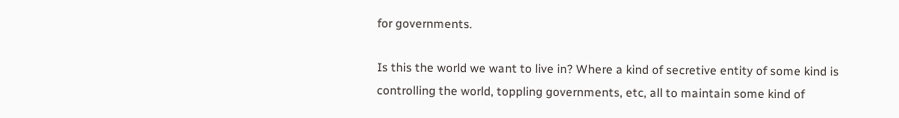for governments.

Is this the world we want to live in? Where a kind of secretive entity of some kind is controlling the world, toppling governments, etc, all to maintain some kind of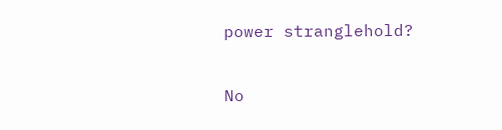power stranglehold?

No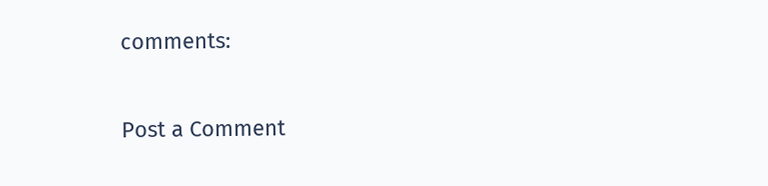comments:

Post a Comment